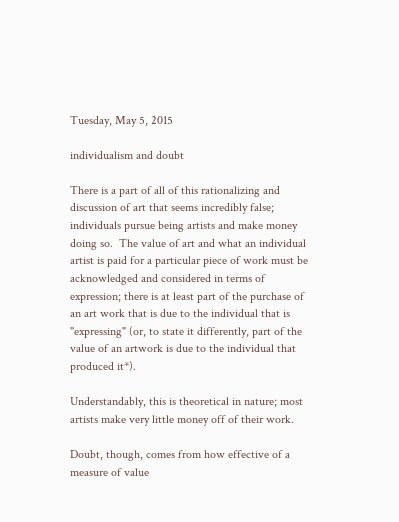Tuesday, May 5, 2015

individualism and doubt

There is a part of all of this rationalizing and discussion of art that seems incredibly false; individuals pursue being artists and make money doing so.  The value of art and what an individual artist is paid for a particular piece of work must be acknowledged and considered in terms of expression; there is at least part of the purchase of an art work that is due to the individual that is "expressing" (or, to state it differently, part of the value of an artwork is due to the individual that produced it*).

Understandably, this is theoretical in nature; most artists make very little money off of their work.

Doubt, though, comes from how effective of a measure of value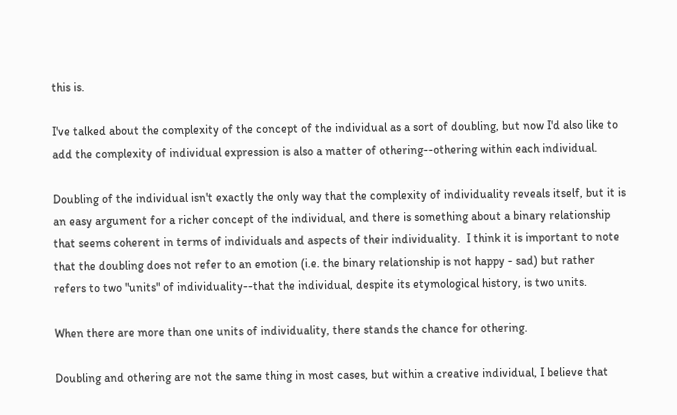this is.

I've talked about the complexity of the concept of the individual as a sort of doubling, but now I'd also like to add the complexity of individual expression is also a matter of othering--othering within each individual.

Doubling of the individual isn't exactly the only way that the complexity of individuality reveals itself, but it is an easy argument for a richer concept of the individual, and there is something about a binary relationship that seems coherent in terms of individuals and aspects of their individuality.  I think it is important to note that the doubling does not refer to an emotion (i.e. the binary relationship is not happy - sad) but rather refers to two "units" of individuality--that the individual, despite its etymological history, is two units.

When there are more than one units of individuality, there stands the chance for othering.

Doubling and othering are not the same thing in most cases, but within a creative individual, I believe that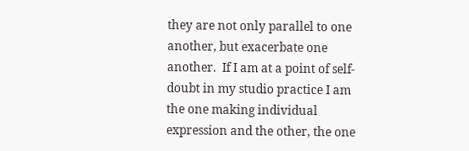they are not only parallel to one another, but exacerbate one another.  If I am at a point of self-doubt in my studio practice I am the one making individual expression and the other, the one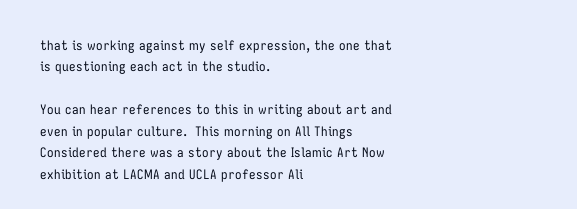that is working against my self expression, the one that is questioning each act in the studio.

You can hear references to this in writing about art and even in popular culture.  This morning on All Things Considered there was a story about the Islamic Art Now exhibition at LACMA and UCLA professor Ali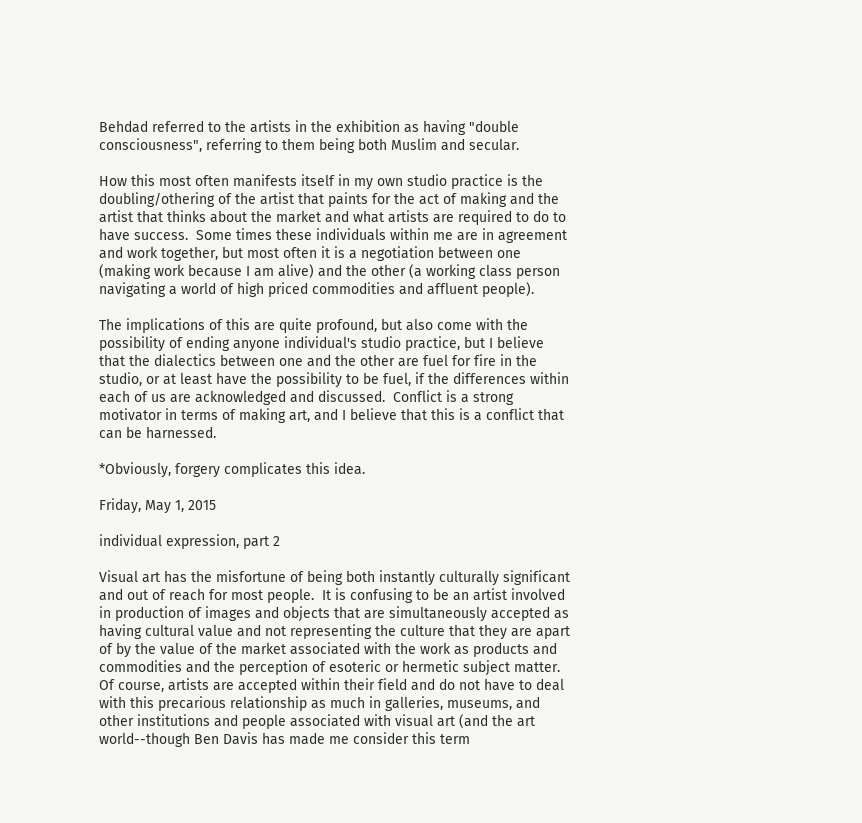Behdad referred to the artists in the exhibition as having "double consciousness", referring to them being both Muslim and secular.

How this most often manifests itself in my own studio practice is the doubling/othering of the artist that paints for the act of making and the artist that thinks about the market and what artists are required to do to have success.  Some times these individuals within me are in agreement and work together, but most often it is a negotiation between one (making work because I am alive) and the other (a working class person navigating a world of high priced commodities and affluent people).

The implications of this are quite profound, but also come with the possibility of ending anyone individual's studio practice, but I believe that the dialectics between one and the other are fuel for fire in the studio, or at least have the possibility to be fuel, if the differences within each of us are acknowledged and discussed.  Conflict is a strong motivator in terms of making art, and I believe that this is a conflict that can be harnessed.

*Obviously, forgery complicates this idea.

Friday, May 1, 2015

individual expression, part 2

Visual art has the misfortune of being both instantly culturally significant and out of reach for most people.  It is confusing to be an artist involved in production of images and objects that are simultaneously accepted as having cultural value and not representing the culture that they are apart of by the value of the market associated with the work as products and commodities and the perception of esoteric or hermetic subject matter.  Of course, artists are accepted within their field and do not have to deal with this precarious relationship as much in galleries, museums, and other institutions and people associated with visual art (and the art world--though Ben Davis has made me consider this term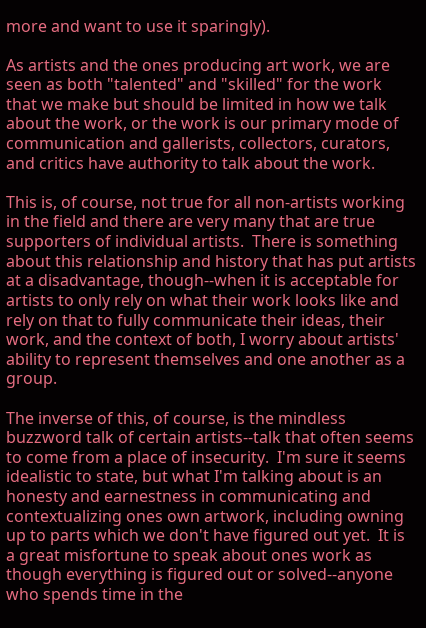more and want to use it sparingly).

As artists and the ones producing art work, we are seen as both "talented" and "skilled" for the work that we make but should be limited in how we talk about the work, or the work is our primary mode of communication and gallerists, collectors, curators, and critics have authority to talk about the work.

This is, of course, not true for all non-artists working in the field and there are very many that are true supporters of individual artists.  There is something about this relationship and history that has put artists at a disadvantage, though--when it is acceptable for artists to only rely on what their work looks like and rely on that to fully communicate their ideas, their work, and the context of both, I worry about artists' ability to represent themselves and one another as a group.

The inverse of this, of course, is the mindless buzzword talk of certain artists--talk that often seems to come from a place of insecurity.  I'm sure it seems idealistic to state, but what I'm talking about is an honesty and earnestness in communicating and contextualizing ones own artwork, including owning up to parts which we don't have figured out yet.  It is a great misfortune to speak about ones work as though everything is figured out or solved--anyone who spends time in the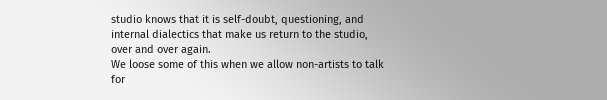studio knows that it is self-doubt, questioning, and internal dialectics that make us return to the studio, over and over again.
We loose some of this when we allow non-artists to talk for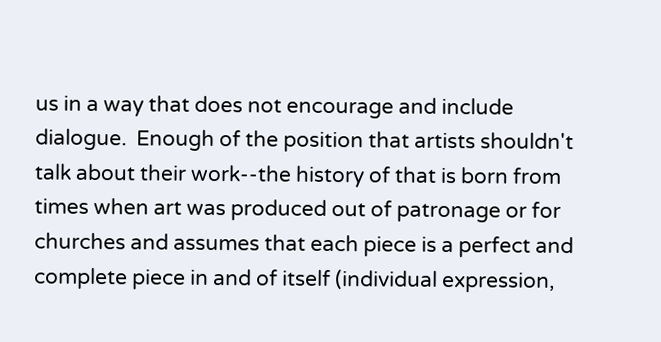us in a way that does not encourage and include dialogue.  Enough of the position that artists shouldn't talk about their work--the history of that is born from times when art was produced out of patronage or for churches and assumes that each piece is a perfect and complete piece in and of itself (individual expression,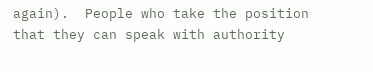again).  People who take the position that they can speak with authority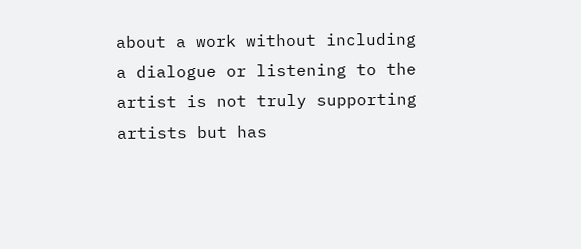about a work without including a dialogue or listening to the artist is not truly supporting artists but has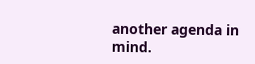another agenda in mind.